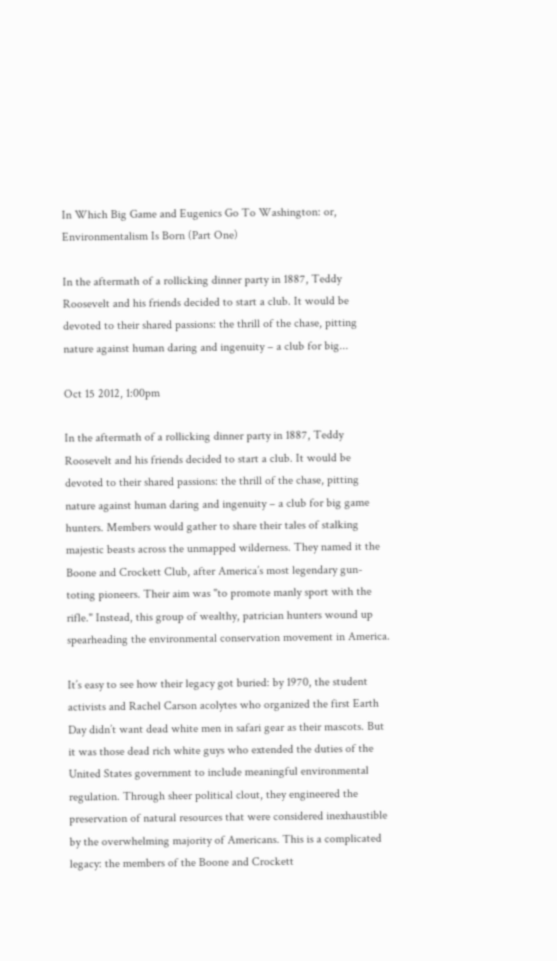In Which Big Game and Eugenics Go To Washington: or, Environmentalism Is Born (Part One)

In the aftermath of a rollicking dinner party in 1887, Teddy Roosevelt and his friends decided to start a club. It would be devoted to their shared passions: the thrill of the chase, pitting nature against human daring and ingenuity – a club for big...

Oct 15 2012, 1:00pm

In the aftermath of a rollicking dinner party in 1887, Teddy Roosevelt and his friends decided to start a club. It would be devoted to their shared passions: the thrill of the chase, pitting nature against human daring and ingenuity – a club for big game hunters. Members would gather to share their tales of stalking majestic beasts across the unmapped wilderness. They named it the Boone and Crockett Club, after America’s most legendary gun-toting pioneers. Their aim was "to promote manly sport with the rifle." Instead, this group of wealthy, patrician hunters wound up spearheading the environmental conservation movement in America.

It’s easy to see how their legacy got buried: by 1970, the student activists and Rachel Carson acolytes who organized the first Earth Day didn’t want dead white men in safari gear as their mascots. But it was those dead rich white guys who extended the duties of the United States government to include meaningful environmental regulation. Through sheer political clout, they engineered the preservation of natural resources that were considered inexhaustible by the overwhelming majority of Americans. This is a complicated legacy: the members of the Boone and Crockett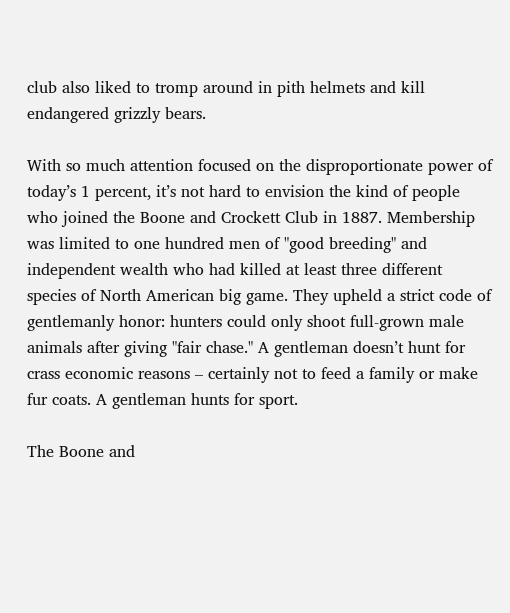club also liked to tromp around in pith helmets and kill endangered grizzly bears.

With so much attention focused on the disproportionate power of today’s 1 percent, it’s not hard to envision the kind of people who joined the Boone and Crockett Club in 1887. Membership was limited to one hundred men of "good breeding" and independent wealth who had killed at least three different species of North American big game. They upheld a strict code of gentlemanly honor: hunters could only shoot full-grown male animals after giving "fair chase." A gentleman doesn’t hunt for crass economic reasons – certainly not to feed a family or make fur coats. A gentleman hunts for sport.

The Boone and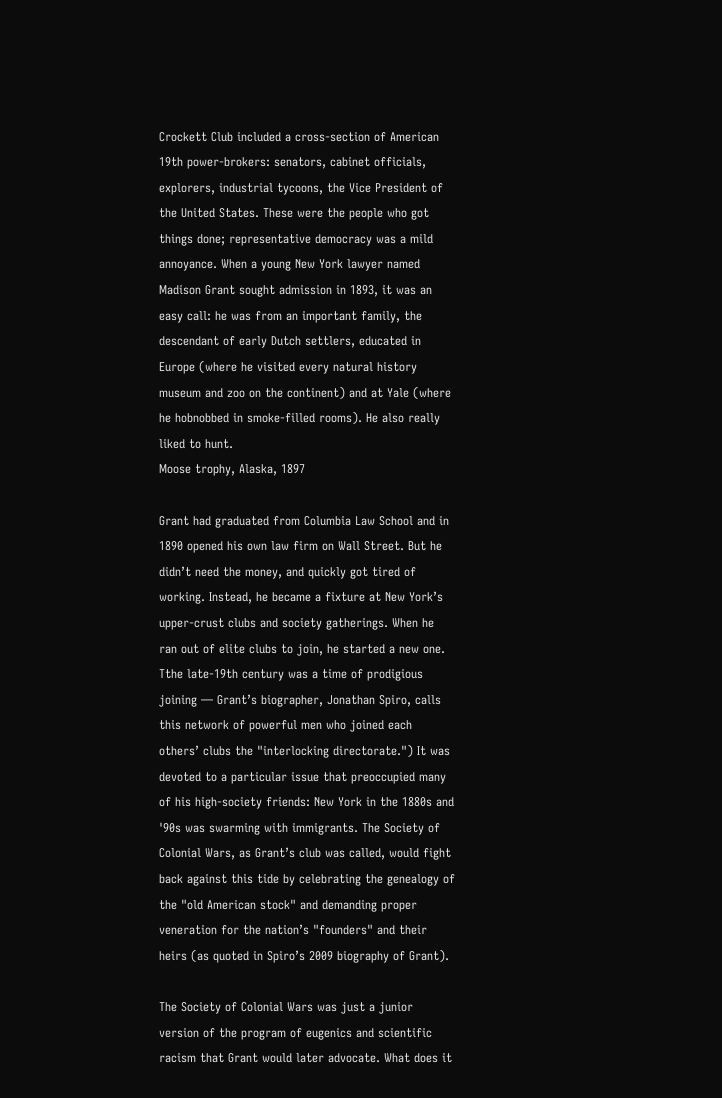Crockett Club included a cross-section of American 19th power-brokers: senators, cabinet officials, explorers, industrial tycoons, the Vice President of the United States. These were the people who got things done; representative democracy was a mild annoyance. When a young New York lawyer named Madison Grant sought admission in 1893, it was an easy call: he was from an important family, the descendant of early Dutch settlers, educated in Europe (where he visited every natural history museum and zoo on the continent) and at Yale (where he hobnobbed in smoke-filled rooms). He also really liked to hunt.
Moose trophy, Alaska, 1897

Grant had graduated from Columbia Law School and in 1890 opened his own law firm on Wall Street. But he didn’t need the money, and quickly got tired of working. Instead, he became a fixture at New York’s upper-crust clubs and society gatherings. When he ran out of elite clubs to join, he started a new one. Tthe late-19th century was a time of prodigious joining — Grant’s biographer, Jonathan Spiro, calls this network of powerful men who joined each others’ clubs the "interlocking directorate.") It was devoted to a particular issue that preoccupied many of his high-society friends: New York in the 1880s and '90s was swarming with immigrants. The Society of Colonial Wars, as Grant’s club was called, would fight back against this tide by celebrating the genealogy of the "old American stock" and demanding proper veneration for the nation’s "founders" and their heirs (as quoted in Spiro’s 2009 biography of Grant).

The Society of Colonial Wars was just a junior version of the program of eugenics and scientific racism that Grant would later advocate. What does it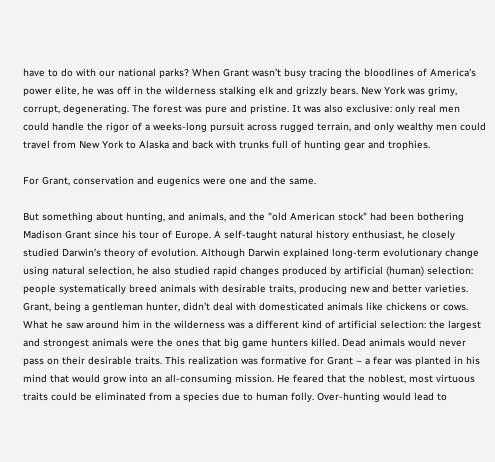have to do with our national parks? When Grant wasn’t busy tracing the bloodlines of America’s power elite, he was off in the wilderness stalking elk and grizzly bears. New York was grimy, corrupt, degenerating. The forest was pure and pristine. It was also exclusive: only real men could handle the rigor of a weeks-long pursuit across rugged terrain, and only wealthy men could travel from New York to Alaska and back with trunks full of hunting gear and trophies.

For Grant, conservation and eugenics were one and the same.

But something about hunting, and animals, and the "old American stock" had been bothering Madison Grant since his tour of Europe. A self-taught natural history enthusiast, he closely studied Darwin’s theory of evolution. Although Darwin explained long-term evolutionary change using natural selection, he also studied rapid changes produced by artificial (human) selection: people systematically breed animals with desirable traits, producing new and better varieties. Grant, being a gentleman hunter, didn’t deal with domesticated animals like chickens or cows. What he saw around him in the wilderness was a different kind of artificial selection: the largest and strongest animals were the ones that big game hunters killed. Dead animals would never pass on their desirable traits. This realization was formative for Grant – a fear was planted in his mind that would grow into an all-consuming mission. He feared that the noblest, most virtuous traits could be eliminated from a species due to human folly. Over-hunting would lead to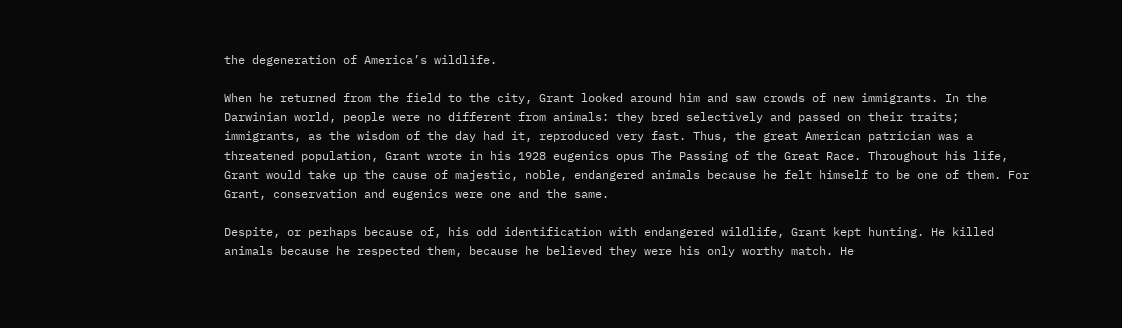the degeneration of America’s wildlife.

When he returned from the field to the city, Grant looked around him and saw crowds of new immigrants. In the Darwinian world, people were no different from animals: they bred selectively and passed on their traits; immigrants, as the wisdom of the day had it, reproduced very fast. Thus, the great American patrician was a threatened population, Grant wrote in his 1928 eugenics opus The Passing of the Great Race. Throughout his life, Grant would take up the cause of majestic, noble, endangered animals because he felt himself to be one of them. For Grant, conservation and eugenics were one and the same.

Despite, or perhaps because of, his odd identification with endangered wildlife, Grant kept hunting. He killed animals because he respected them, because he believed they were his only worthy match. He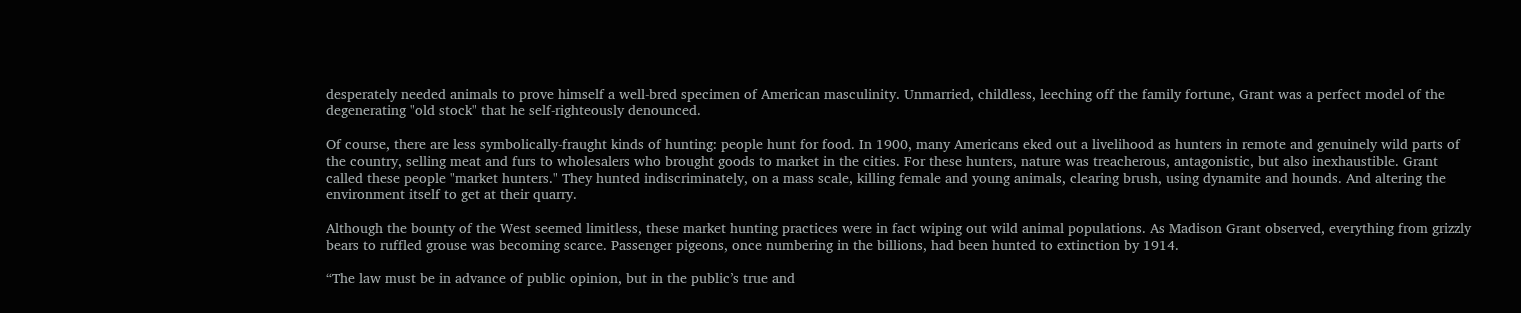desperately needed animals to prove himself a well-bred specimen of American masculinity. Unmarried, childless, leeching off the family fortune, Grant was a perfect model of the degenerating "old stock" that he self-righteously denounced.

Of course, there are less symbolically-fraught kinds of hunting: people hunt for food. In 1900, many Americans eked out a livelihood as hunters in remote and genuinely wild parts of the country, selling meat and furs to wholesalers who brought goods to market in the cities. For these hunters, nature was treacherous, antagonistic, but also inexhaustible. Grant called these people "market hunters." They hunted indiscriminately, on a mass scale, killing female and young animals, clearing brush, using dynamite and hounds. And altering the environment itself to get at their quarry.

Although the bounty of the West seemed limitless, these market hunting practices were in fact wiping out wild animal populations. As Madison Grant observed, everything from grizzly bears to ruffled grouse was becoming scarce. Passenger pigeons, once numbering in the billions, had been hunted to extinction by 1914.

“The law must be in advance of public opinion, but in the public’s true and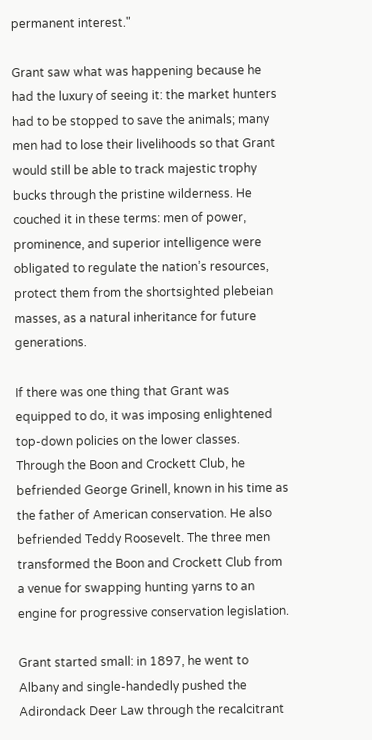permanent interest."

Grant saw what was happening because he had the luxury of seeing it: the market hunters had to be stopped to save the animals; many men had to lose their livelihoods so that Grant would still be able to track majestic trophy bucks through the pristine wilderness. He couched it in these terms: men of power, prominence, and superior intelligence were obligated to regulate the nation’s resources, protect them from the shortsighted plebeian masses, as a natural inheritance for future generations.

If there was one thing that Grant was equipped to do, it was imposing enlightened top-down policies on the lower classes. Through the Boon and Crockett Club, he befriended George Grinell, known in his time as the father of American conservation. He also befriended Teddy Roosevelt. The three men transformed the Boon and Crockett Club from a venue for swapping hunting yarns to an engine for progressive conservation legislation.

Grant started small: in 1897, he went to Albany and single-handedly pushed the Adirondack Deer Law through the recalcitrant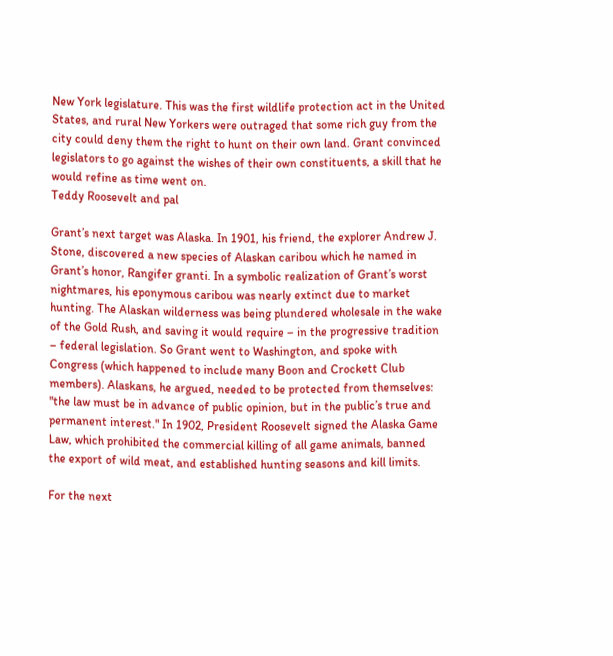New York legislature. This was the first wildlife protection act in the United States, and rural New Yorkers were outraged that some rich guy from the city could deny them the right to hunt on their own land. Grant convinced legislators to go against the wishes of their own constituents, a skill that he would refine as time went on.
Teddy Roosevelt and pal

Grant’s next target was Alaska. In 1901, his friend, the explorer Andrew J. Stone, discovered a new species of Alaskan caribou which he named in Grant’s honor, Rangifer granti. In a symbolic realization of Grant’s worst nightmares, his eponymous caribou was nearly extinct due to market hunting. The Alaskan wilderness was being plundered wholesale in the wake of the Gold Rush, and saving it would require – in the progressive tradition – federal legislation. So Grant went to Washington, and spoke with Congress (which happened to include many Boon and Crockett Club members). Alaskans, he argued, needed to be protected from themselves: "the law must be in advance of public opinion, but in the public’s true and permanent interest." In 1902, President Roosevelt signed the Alaska Game Law, which prohibited the commercial killing of all game animals, banned the export of wild meat, and established hunting seasons and kill limits.

For the next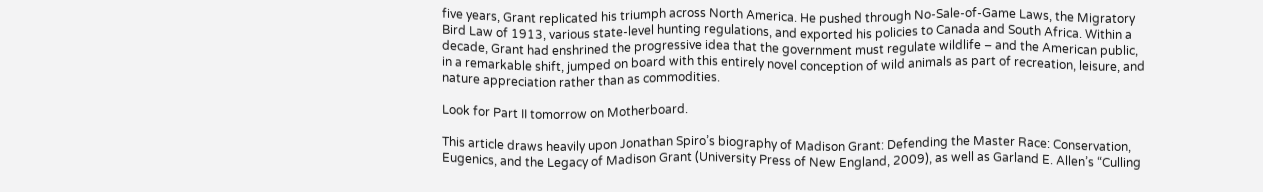five years, Grant replicated his triumph across North America. He pushed through No-Sale-of-Game Laws, the Migratory Bird Law of 1913, various state-level hunting regulations, and exported his policies to Canada and South Africa. Within a decade, Grant had enshrined the progressive idea that the government must regulate wildlife – and the American public, in a remarkable shift, jumped on board with this entirely novel conception of wild animals as part of recreation, leisure, and nature appreciation rather than as commodities.

Look for Part II tomorrow on Motherboard.

This article draws heavily upon Jonathan Spiro’s biography of Madison Grant: Defending the Master Race: Conservation, Eugenics, and the Legacy of Madison Grant (University Press of New England, 2009), as well as Garland E. Allen’s “Culling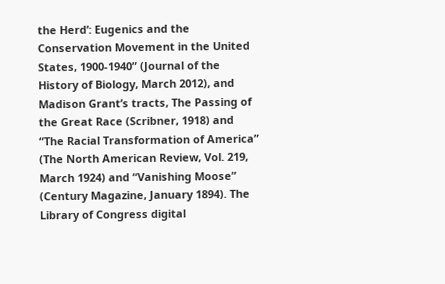the Herd’: Eugenics and the Conservation Movement in the United States, 1900-1940” (Journal of the History of Biology, March 2012), and Madison Grant’s tracts, The Passing of the Great Race (Scribner, 1918) and “The Racial Transformation of America” (The North American Review, Vol. 219, March 1924) and “Vanishing Moose” (Century Magazine, January 1894). The Library of Congress digital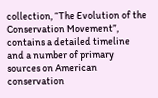collection, “The Evolution of the Conservation Movement”, contains a detailed timeline and a number of primary sources on American conservation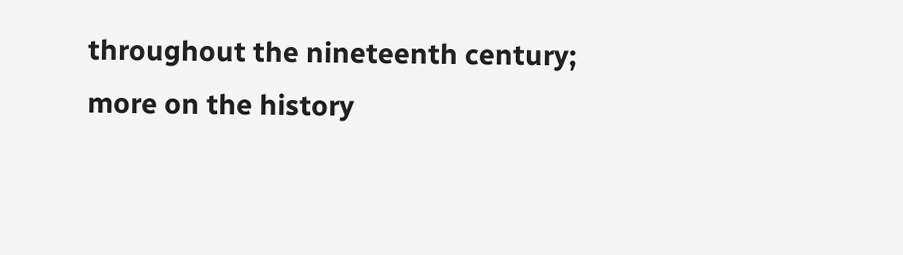throughout the nineteenth century; more on the history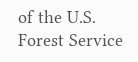of the U.S. Forest Service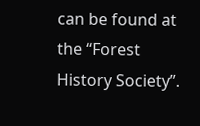can be found at the “Forest History Society”.